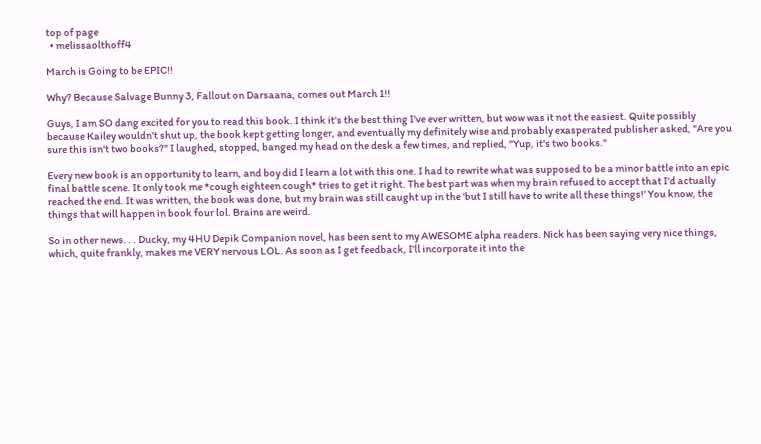top of page
  • melissaolthoff4

March is Going to be EPIC!!

Why? Because Salvage Bunny 3, Fallout on Darsaana, comes out March 1!!

Guys, I am SO dang excited for you to read this book. I think it's the best thing I've ever written, but wow was it not the easiest. Quite possibly because Kailey wouldn't shut up, the book kept getting longer, and eventually my definitely wise and probably exasperated publisher asked, "Are you sure this isn't two books?" I laughed, stopped, banged my head on the desk a few times, and replied, "Yup, it's two books."

Every new book is an opportunity to learn, and boy did I learn a lot with this one. I had to rewrite what was supposed to be a minor battle into an epic final battle scene. It only took me *cough eighteen cough* tries to get it right. The best part was when my brain refused to accept that I'd actually reached the end. It was written, the book was done, but my brain was still caught up in the 'but I still have to write all these things!' You know, the things that will happen in book four lol. Brains are weird.

So in other news. . . Ducky, my 4HU Depik Companion novel, has been sent to my AWESOME alpha readers. Nick has been saying very nice things, which, quite frankly, makes me VERY nervous LOL. As soon as I get feedback, I'll incorporate it into the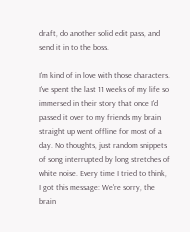draft, do another solid edit pass, and send it in to the boss.

I'm kind of in love with those characters. I've spent the last 11 weeks of my life so immersed in their story that once I'd passed it over to my friends my brain straight up went offline for most of a day. No thoughts, just random snippets of song interrupted by long stretches of white noise. Every time I tried to think, I got this message: We're sorry, the brain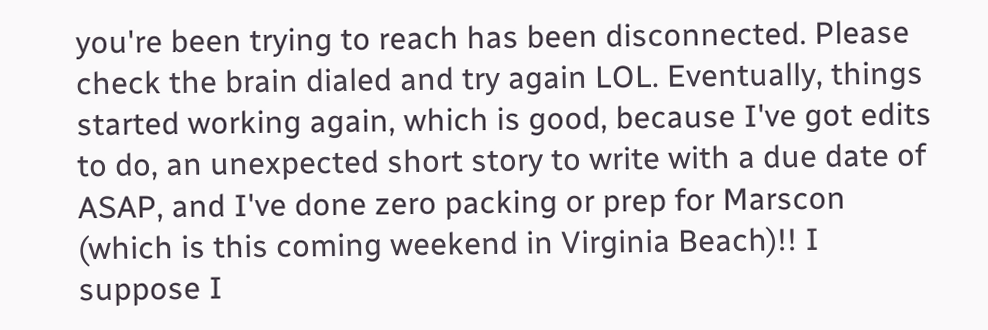you're been trying to reach has been disconnected. Please check the brain dialed and try again LOL. Eventually, things started working again, which is good, because I've got edits to do, an unexpected short story to write with a due date of ASAP, and I've done zero packing or prep for Marscon (which is this coming weekend in Virginia Beach)!! I suppose I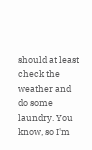should at least check the weather and do some laundry. You know, so I'm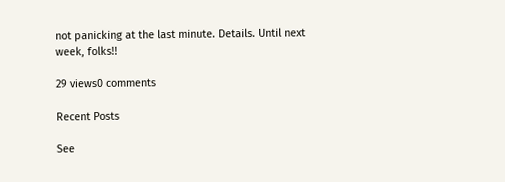not panicking at the last minute. Details. Until next week, folks!!

29 views0 comments

Recent Posts

See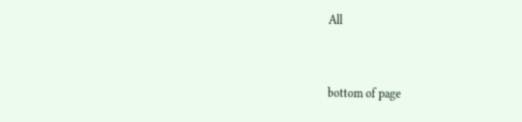All


bottom of page